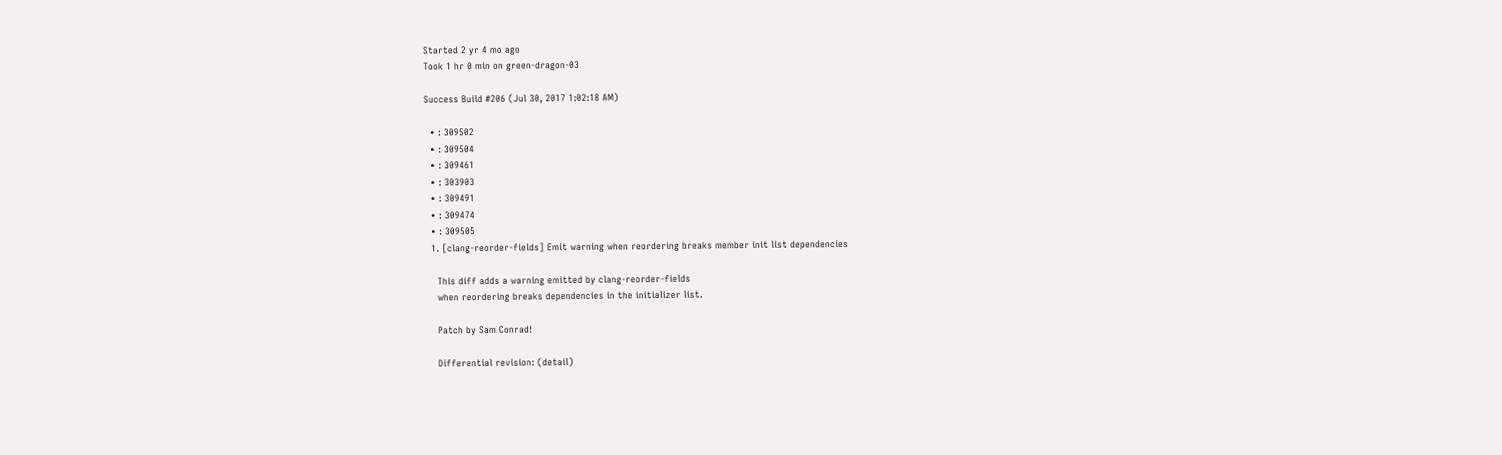Started 2 yr 4 mo ago
Took 1 hr 0 min on green-dragon-03

Success Build #206 (Jul 30, 2017 1:02:18 AM)

  • : 309502
  • : 309504
  • : 309461
  • : 303903
  • : 309491
  • : 309474
  • : 309505
  1. [clang-reorder-fields] Emit warning when reordering breaks member init list dependencies

    This diff adds a warning emitted by clang-reorder-fields
    when reordering breaks dependencies in the initializer list.

    Patch by Sam Conrad!

    Differential revision: (detail)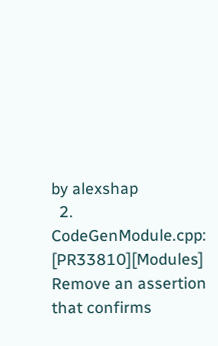by alexshap
  2. CodeGenModule.cpp: [PR33810][Modules] Remove an assertion that confirms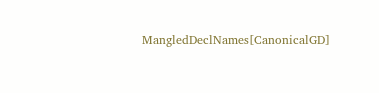MangledDeclNames[CanonicalGD]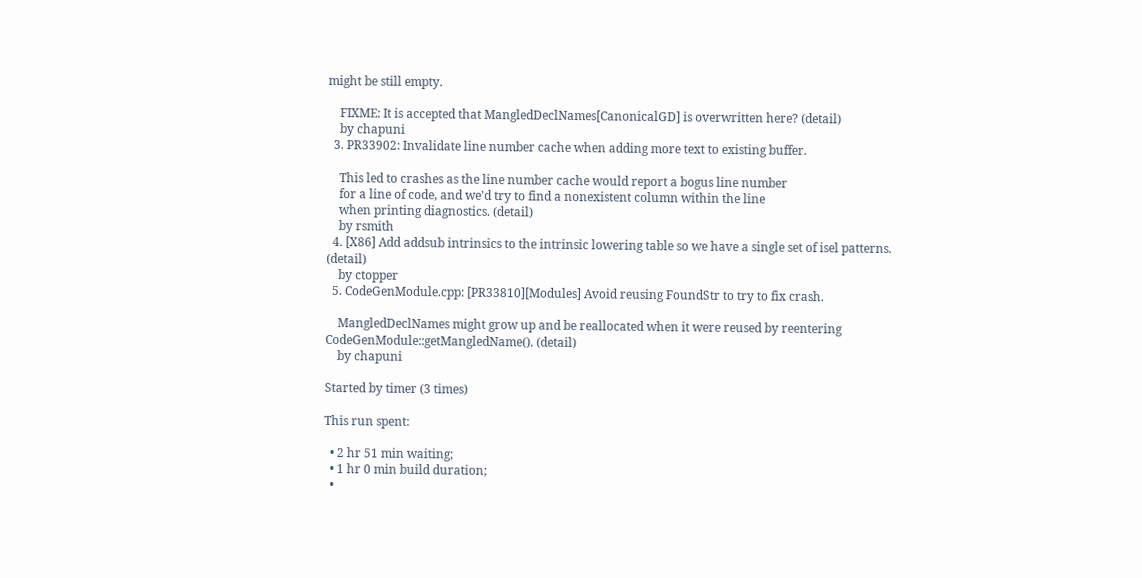might be still empty.

    FIXME: It is accepted that MangledDeclNames[CanonicalGD] is overwritten here? (detail)
    by chapuni
  3. PR33902: Invalidate line number cache when adding more text to existing buffer.

    This led to crashes as the line number cache would report a bogus line number
    for a line of code, and we'd try to find a nonexistent column within the line
    when printing diagnostics. (detail)
    by rsmith
  4. [X86] Add addsub intrinsics to the intrinsic lowering table so we have a single set of isel patterns. (detail)
    by ctopper
  5. CodeGenModule.cpp: [PR33810][Modules] Avoid reusing FoundStr to try to fix crash.

    MangledDeclNames might grow up and be reallocated when it were reused by reentering CodeGenModule::getMangledName(). (detail)
    by chapuni

Started by timer (3 times)

This run spent:

  • 2 hr 51 min waiting;
  • 1 hr 0 min build duration;
  •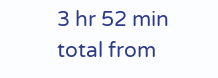3 hr 52 min total from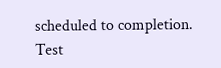scheduled to completion.
Test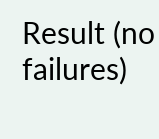Result (no failures)